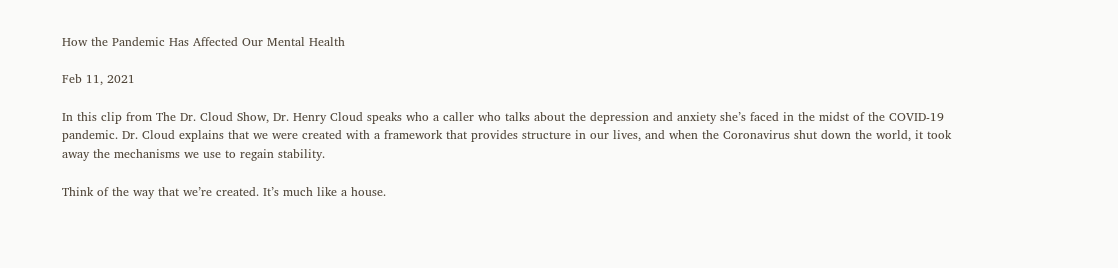How the Pandemic Has Affected Our Mental Health

Feb 11, 2021

In this clip from The Dr. Cloud Show, Dr. Henry Cloud speaks who a caller who talks about the depression and anxiety she’s faced in the midst of the COVID-19 pandemic. Dr. Cloud explains that we were created with a framework that provides structure in our lives, and when the Coronavirus shut down the world, it took away the mechanisms we use to regain stability.

Think of the way that we’re created. It’s much like a house.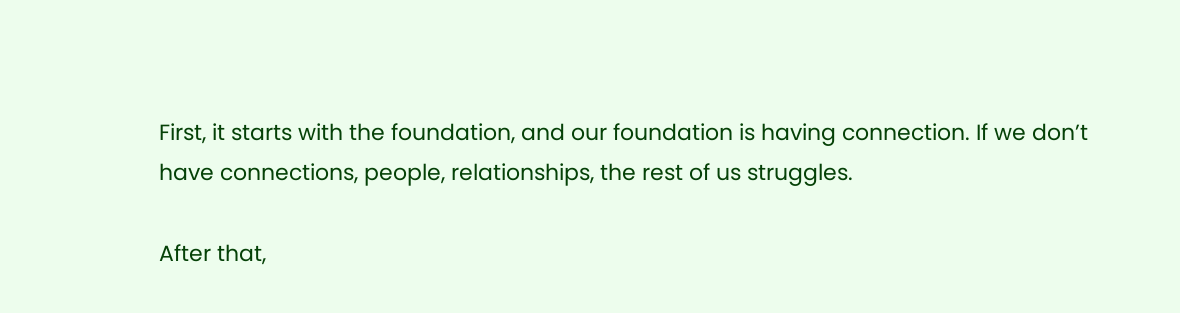First, it starts with the foundation, and our foundation is having connection. If we don’t have connections, people, relationships, the rest of us struggles.

After that,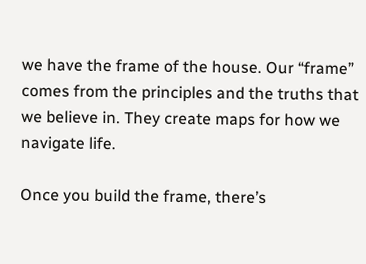we have the frame of the house. Our “frame” comes from the principles and the truths that we believe in. They create maps for how we navigate life.

Once you build the frame, there’s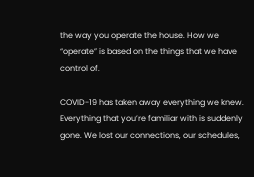the way you operate the house. How we “operate” is based on the things that we have control of.

COVID-19 has taken away everything we knew. Everything that you’re familiar with is suddenly gone. We lost our connections, our schedules,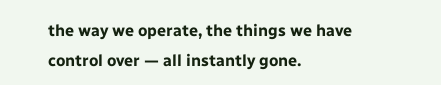the way we operate, the things we have control over — all instantly gone.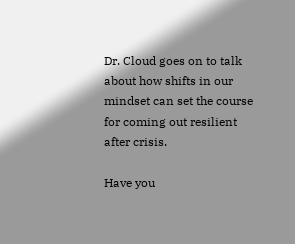Dr. Cloud goes on to talk about how shifts in our mindset can set the course for coming out resilient after crisis.

Have you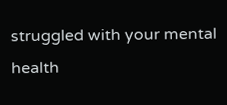struggled with your mental health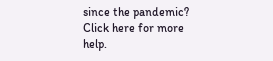since the pandemic? Click here for more help.